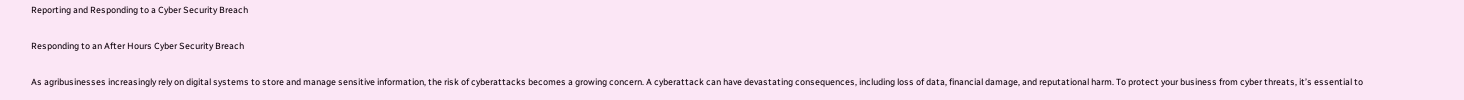Reporting and Responding to a Cyber Security Breach

Responding to an After Hours Cyber Security Breach

As agribusinesses increasingly rely on digital systems to store and manage sensitive information, the risk of cyberattacks becomes a growing concern. A cyberattack can have devastating consequences, including loss of data, financial damage, and reputational harm. To protect your business from cyber threats, it’s essential to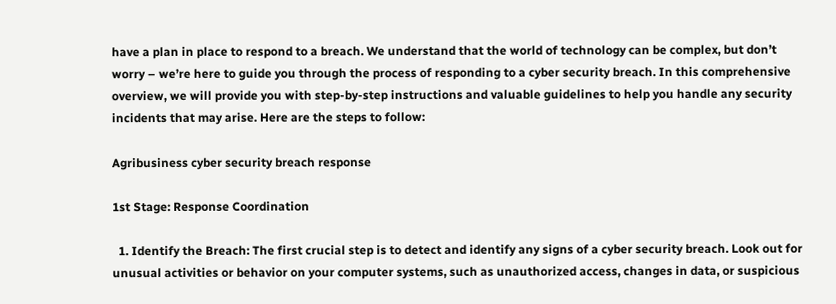have a plan in place to respond to a breach. We understand that the world of technology can be complex, but don’t worry – we’re here to guide you through the process of responding to a cyber security breach. In this comprehensive overview, we will provide you with step-by-step instructions and valuable guidelines to help you handle any security incidents that may arise. Here are the steps to follow:

Agribusiness cyber security breach response

1st Stage: Response Coordination

  1. Identify the Breach: The first crucial step is to detect and identify any signs of a cyber security breach. Look out for unusual activities or behavior on your computer systems, such as unauthorized access, changes in data, or suspicious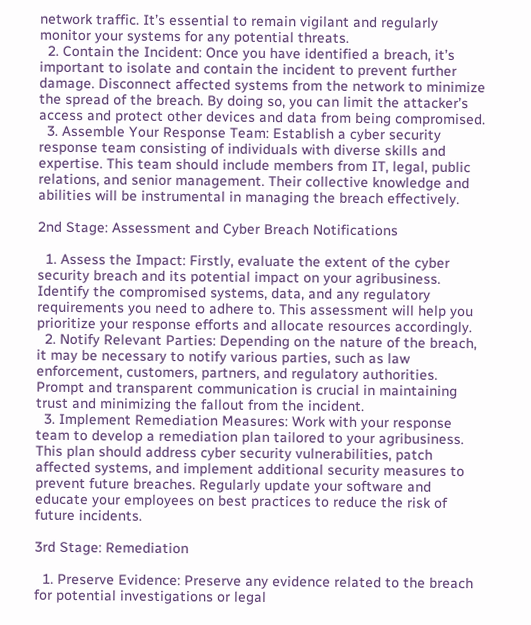network traffic. It’s essential to remain vigilant and regularly monitor your systems for any potential threats.
  2. Contain the Incident: Once you have identified a breach, it’s important to isolate and contain the incident to prevent further damage. Disconnect affected systems from the network to minimize the spread of the breach. By doing so, you can limit the attacker’s access and protect other devices and data from being compromised.
  3. Assemble Your Response Team: Establish a cyber security response team consisting of individuals with diverse skills and expertise. This team should include members from IT, legal, public relations, and senior management. Their collective knowledge and abilities will be instrumental in managing the breach effectively.

2nd Stage: Assessment and Cyber Breach Notifications

  1. Assess the Impact: Firstly, evaluate the extent of the cyber security breach and its potential impact on your agribusiness. Identify the compromised systems, data, and any regulatory requirements you need to adhere to. This assessment will help you prioritize your response efforts and allocate resources accordingly.
  2. Notify Relevant Parties: Depending on the nature of the breach, it may be necessary to notify various parties, such as law enforcement, customers, partners, and regulatory authorities. Prompt and transparent communication is crucial in maintaining trust and minimizing the fallout from the incident.
  3. Implement Remediation Measures: Work with your response team to develop a remediation plan tailored to your agribusiness. This plan should address cyber security vulnerabilities, patch affected systems, and implement additional security measures to prevent future breaches. Regularly update your software and educate your employees on best practices to reduce the risk of future incidents.

3rd Stage: Remediation

  1. Preserve Evidence: Preserve any evidence related to the breach for potential investigations or legal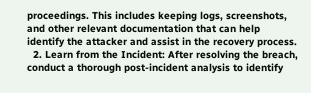proceedings. This includes keeping logs, screenshots, and other relevant documentation that can help identify the attacker and assist in the recovery process.
  2. Learn from the Incident: After resolving the breach, conduct a thorough post-incident analysis to identify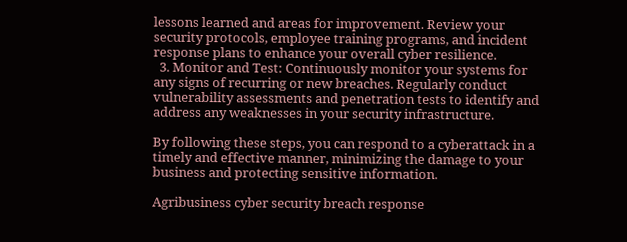lessons learned and areas for improvement. Review your security protocols, employee training programs, and incident response plans to enhance your overall cyber resilience.
  3. Monitor and Test: Continuously monitor your systems for any signs of recurring or new breaches. Regularly conduct vulnerability assessments and penetration tests to identify and address any weaknesses in your security infrastructure.

By following these steps, you can respond to a cyberattack in a timely and effective manner, minimizing the damage to your business and protecting sensitive information.

Agribusiness cyber security breach response